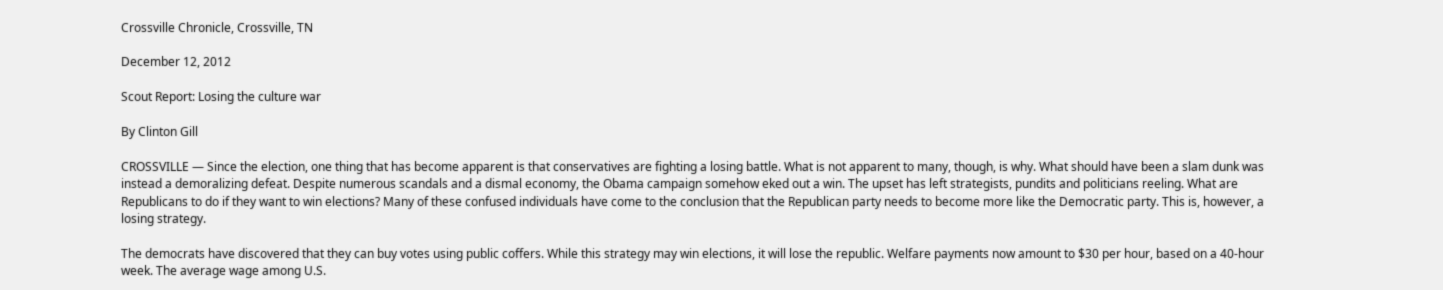Crossville Chronicle, Crossville, TN

December 12, 2012

Scout Report: Losing the culture war

By Clinton Gill

CROSSVILLE — Since the election, one thing that has become apparent is that conservatives are fighting a losing battle. What is not apparent to many, though, is why. What should have been a slam dunk was instead a demoralizing defeat. Despite numerous scandals and a dismal economy, the Obama campaign somehow eked out a win. The upset has left strategists, pundits and politicians reeling. What are Republicans to do if they want to win elections? Many of these confused individuals have come to the conclusion that the Republican party needs to become more like the Democratic party. This is, however, a losing strategy.

The democrats have discovered that they can buy votes using public coffers. While this strategy may win elections, it will lose the republic. Welfare payments now amount to $30 per hour, based on a 40-hour week. The average wage among U.S.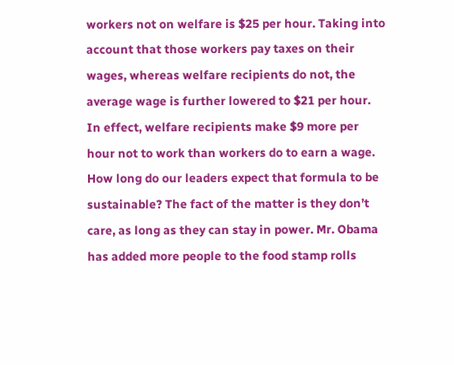workers not on welfare is $25 per hour. Taking into account that those workers pay taxes on their wages, whereas welfare recipients do not, the average wage is further lowered to $21 per hour. In effect, welfare recipients make $9 more per hour not to work than workers do to earn a wage. How long do our leaders expect that formula to be sustainable? The fact of the matter is they don’t care, as long as they can stay in power. Mr. Obama has added more people to the food stamp rolls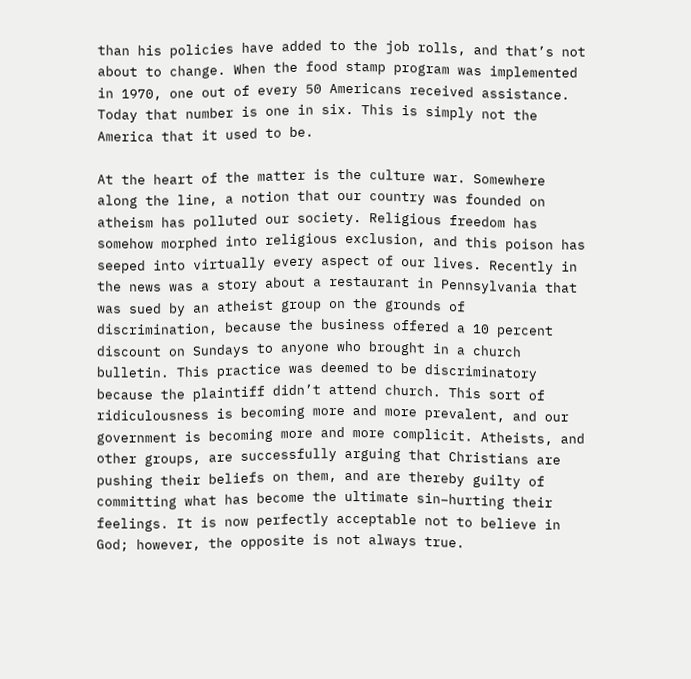than his policies have added to the job rolls, and that’s not about to change. When the food stamp program was implemented in 1970, one out of every 50 Americans received assistance. Today that number is one in six. This is simply not the America that it used to be.

At the heart of the matter is the culture war. Somewhere along the line, a notion that our country was founded on atheism has polluted our society. Religious freedom has somehow morphed into religious exclusion, and this poison has seeped into virtually every aspect of our lives. Recently in the news was a story about a restaurant in Pennsylvania that was sued by an atheist group on the grounds of discrimination, because the business offered a 10 percent discount on Sundays to anyone who brought in a church bulletin. This practice was deemed to be discriminatory because the plaintiff didn’t attend church. This sort of ridiculousness is becoming more and more prevalent, and our government is becoming more and more complicit. Atheists, and other groups, are successfully arguing that Christians are pushing their beliefs on them, and are thereby guilty of committing what has become the ultimate sin–hurting their feelings. It is now perfectly acceptable not to believe in God; however, the opposite is not always true.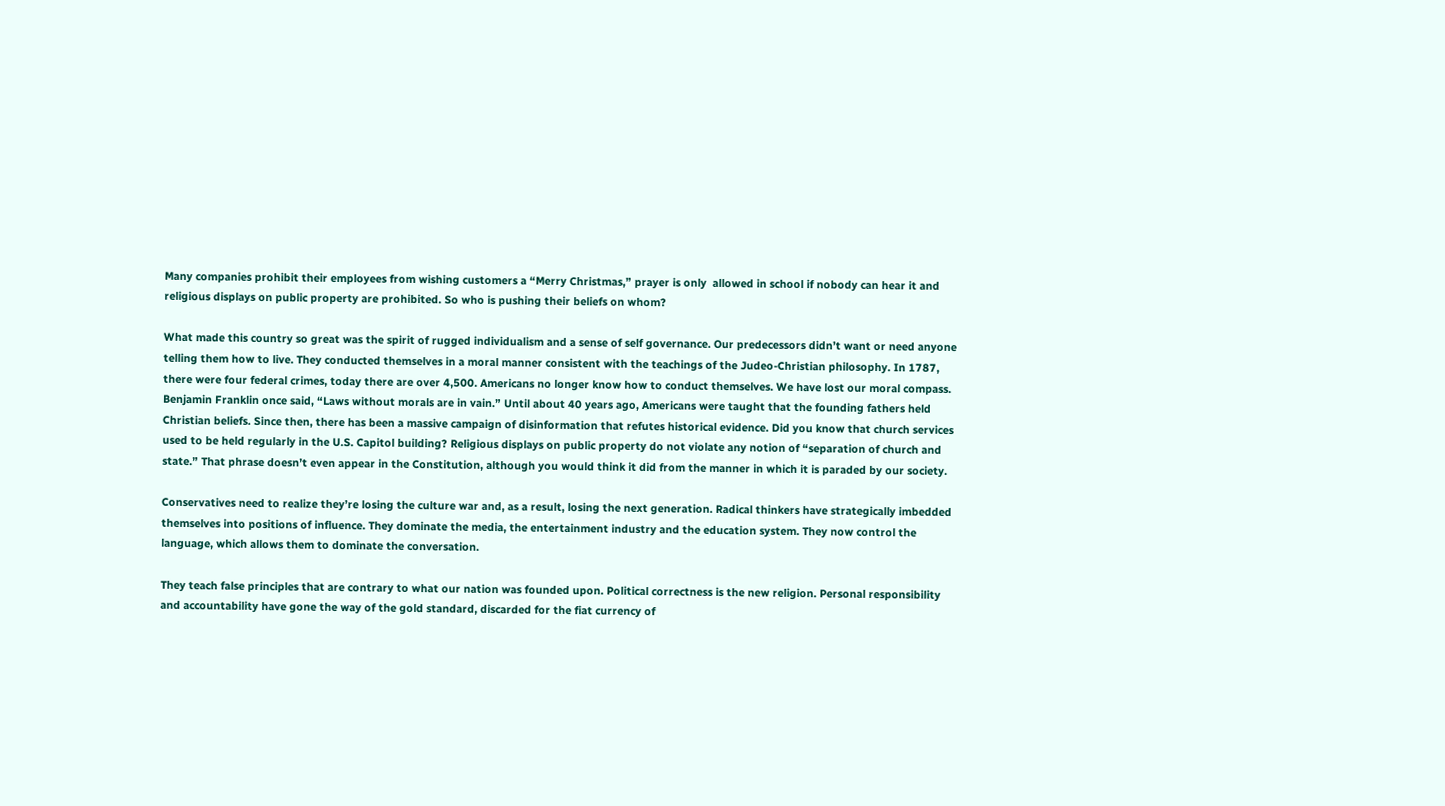Many companies prohibit their employees from wishing customers a “Merry Christmas,” prayer is only  allowed in school if nobody can hear it and religious displays on public property are prohibited. So who is pushing their beliefs on whom?

What made this country so great was the spirit of rugged individualism and a sense of self governance. Our predecessors didn’t want or need anyone telling them how to live. They conducted themselves in a moral manner consistent with the teachings of the Judeo-Christian philosophy. In 1787, there were four federal crimes, today there are over 4,500. Americans no longer know how to conduct themselves. We have lost our moral compass. Benjamin Franklin once said, “Laws without morals are in vain.” Until about 40 years ago, Americans were taught that the founding fathers held Christian beliefs. Since then, there has been a massive campaign of disinformation that refutes historical evidence. Did you know that church services used to be held regularly in the U.S. Capitol building? Religious displays on public property do not violate any notion of “separation of church and state.” That phrase doesn’t even appear in the Constitution, although you would think it did from the manner in which it is paraded by our society.

Conservatives need to realize they’re losing the culture war and, as a result, losing the next generation. Radical thinkers have strategically imbedded themselves into positions of influence. They dominate the media, the entertainment industry and the education system. They now control the language, which allows them to dominate the conversation.

They teach false principles that are contrary to what our nation was founded upon. Political correctness is the new religion. Personal responsibility and accountability have gone the way of the gold standard, discarded for the fiat currency of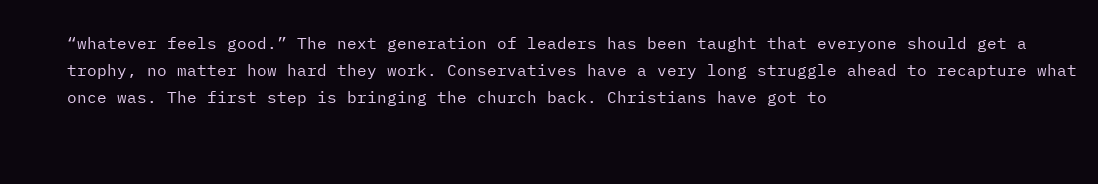“whatever feels good.” The next generation of leaders has been taught that everyone should get a trophy, no matter how hard they work. Conservatives have a very long struggle ahead to recapture what once was. The first step is bringing the church back. Christians have got to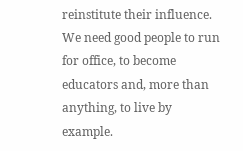reinstitute their influence. We need good people to run for office, to become educators and, more than anything, to live by example.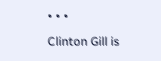• • •

Clinton Gill is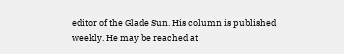editor of the Glade Sun. His column is published weekly. He may be reached at